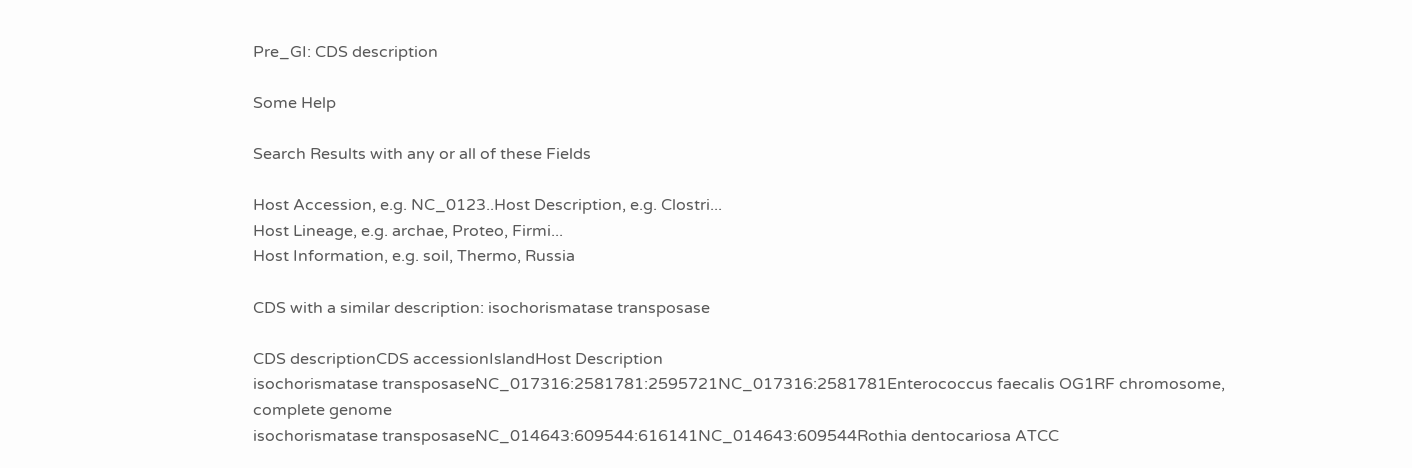Pre_GI: CDS description

Some Help

Search Results with any or all of these Fields

Host Accession, e.g. NC_0123..Host Description, e.g. Clostri...
Host Lineage, e.g. archae, Proteo, Firmi...
Host Information, e.g. soil, Thermo, Russia

CDS with a similar description: isochorismatase transposase

CDS descriptionCDS accessionIslandHost Description
isochorismatase transposaseNC_017316:2581781:2595721NC_017316:2581781Enterococcus faecalis OG1RF chromosome, complete genome
isochorismatase transposaseNC_014643:609544:616141NC_014643:609544Rothia dentocariosa ATCC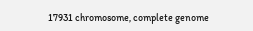17931 chromosome, complete genome